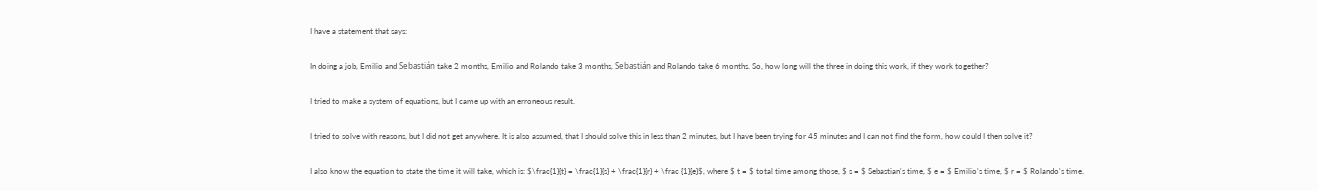I have a statement that says:

In doing a job, Emilio and Sebastián take 2 months, Emilio and Rolando take 3 months, Sebastián and Rolando take 6 months. So, how long will the three in doing this work, if they work together?

I tried to make a system of equations, but I came up with an erroneous result.

I tried to solve with reasons, but I did not get anywhere. It is also assumed, that I should solve this in less than 2 minutes, but I have been trying for 45 minutes and I can not find the form, how could I then solve it?

I also know the equation to state the time it will take, which is: $\frac{1}{t} = \frac{1}{s} + \frac{1}{r} + \frac {1}{e}$, where $ t = $ total time among those, $ s = $ Sebastian's time, $ e = $ Emilio's time, $ r = $ Rolando's time.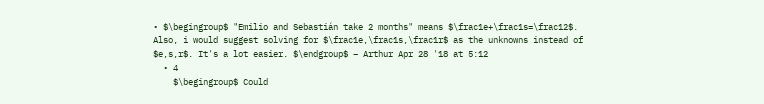• $\begingroup$ "Emilio and Sebastián take 2 months" means $\frac1e+\frac1s=\frac12$. Also, i would suggest solving for $\frac1e,\frac1s,\frac1r$ as the unknowns instead of $e,s,r$. It's a lot easier. $\endgroup$ – Arthur Apr 28 '18 at 5:12
  • 4
    $\begingroup$ Could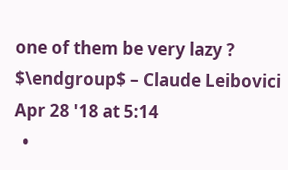one of them be very lazy ? $\endgroup$ – Claude Leibovici Apr 28 '18 at 5:14
  •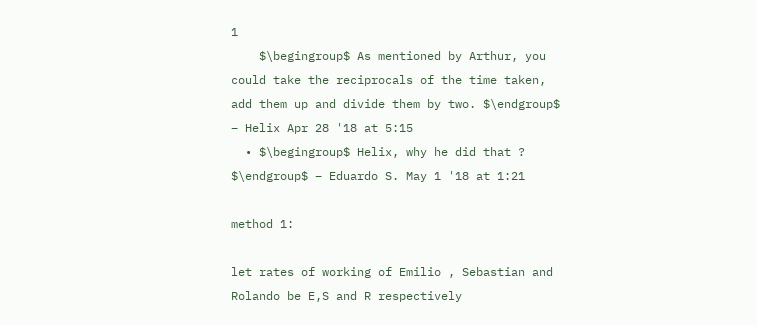1
    $\begingroup$ As mentioned by Arthur, you could take the reciprocals of the time taken, add them up and divide them by two. $\endgroup$ – Helix Apr 28 '18 at 5:15
  • $\begingroup$ Helix, why he did that ? $\endgroup$ – Eduardo S. May 1 '18 at 1:21

method 1:

let rates of working of Emilio , Sebastian and Rolando be E,S and R respectively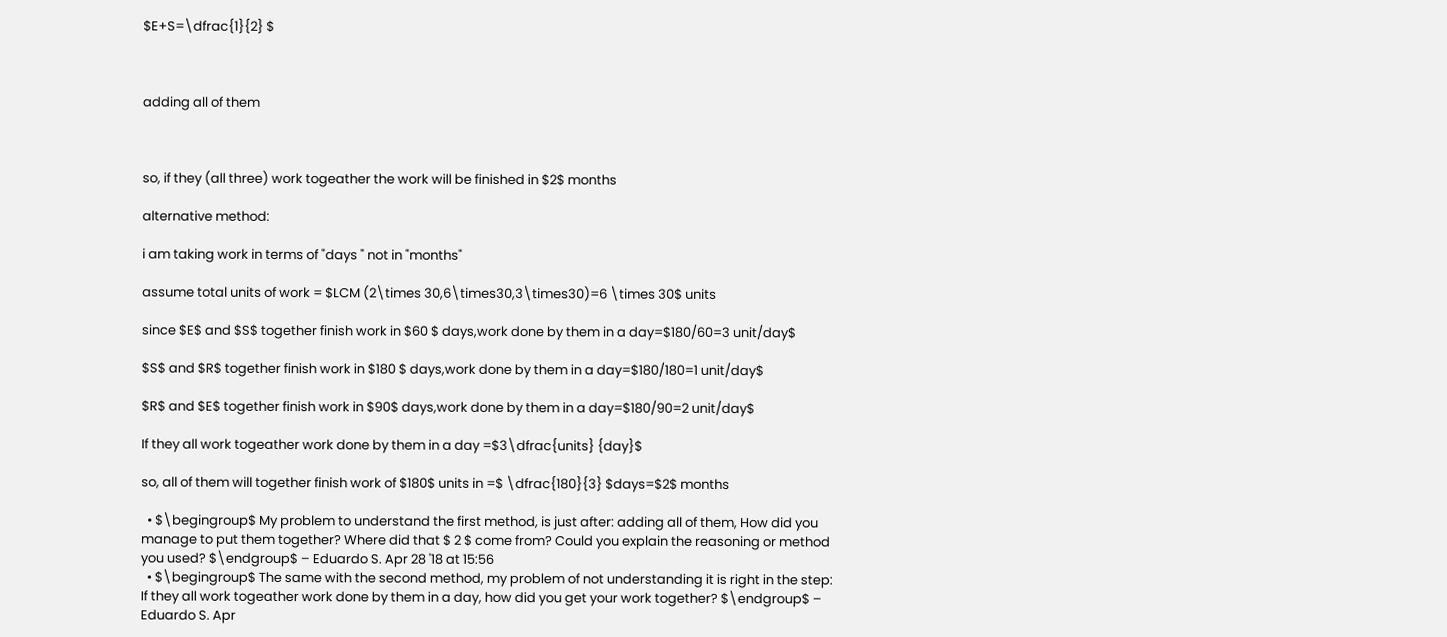$E+S=\dfrac{1}{2} $



adding all of them



so, if they (all three) work togeather the work will be finished in $2$ months

alternative method:

i am taking work in terms of "days " not in "months"

assume total units of work = $LCM (2\times 30,6\times30,3\times30)=6 \times 30$ units

since $E$ and $S$ together finish work in $60 $ days,work done by them in a day=$180/60=3 unit/day$

$S$ and $R$ together finish work in $180 $ days,work done by them in a day=$180/180=1 unit/day$

$R$ and $E$ together finish work in $90$ days,work done by them in a day=$180/90=2 unit/day$

If they all work togeather work done by them in a day =$3\dfrac{units} {day}$

so, all of them will together finish work of $180$ units in =$ \dfrac{180}{3} $days=$2$ months

  • $\begingroup$ My problem to understand the first method, is just after: adding all of them, How did you manage to put them together? Where did that $ 2 $ come from? Could you explain the reasoning or method you used? $\endgroup$ – Eduardo S. Apr 28 '18 at 15:56
  • $\begingroup$ The same with the second method, my problem of not understanding it is right in the step: If they all work togeather work done by them in a day, how did you get your work together? $\endgroup$ – Eduardo S. Apr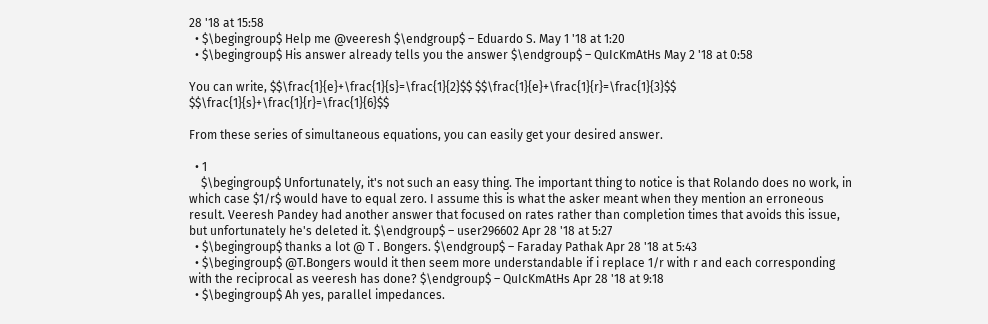28 '18 at 15:58
  • $\begingroup$ Help me @veeresh $\endgroup$ – Eduardo S. May 1 '18 at 1:20
  • $\begingroup$ His answer already tells you the answer $\endgroup$ – QuIcKmAtHs May 2 '18 at 0:58

You can write, $$\frac{1}{e}+\frac{1}{s}=\frac{1}{2}$$ $$\frac{1}{e}+\frac{1}{r}=\frac{1}{3}$$ $$\frac{1}{s}+\frac{1}{r}=\frac{1}{6}$$

From these series of simultaneous equations, you can easily get your desired answer.

  • 1
    $\begingroup$ Unfortunately, it's not such an easy thing. The important thing to notice is that Rolando does no work, in which case $1/r$ would have to equal zero. I assume this is what the asker meant when they mention an erroneous result. Veeresh Pandey had another answer that focused on rates rather than completion times that avoids this issue, but unfortunately he's deleted it. $\endgroup$ – user296602 Apr 28 '18 at 5:27
  • $\begingroup$ thanks a lot @ T . Bongers. $\endgroup$ – Faraday Pathak Apr 28 '18 at 5:43
  • $\begingroup$ @T.Bongers would it then seem more understandable if i replace 1/r with r and each corresponding with the reciprocal as veeresh has done? $\endgroup$ – QuIcKmAtHs Apr 28 '18 at 9:18
  • $\begingroup$ Ah yes, parallel impedances.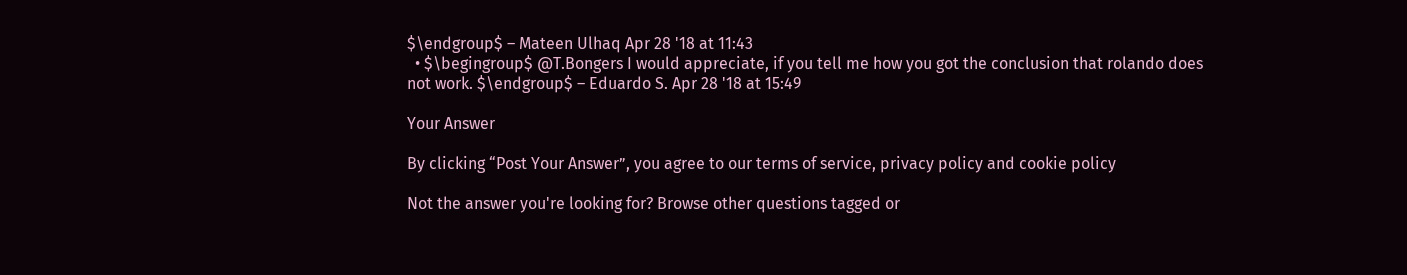$\endgroup$ – Mateen Ulhaq Apr 28 '18 at 11:43
  • $\begingroup$ @T.Bongers I would appreciate, if you tell me how you got the conclusion that rolando does not work. $\endgroup$ – Eduardo S. Apr 28 '18 at 15:49

Your Answer

By clicking “Post Your Answer”, you agree to our terms of service, privacy policy and cookie policy

Not the answer you're looking for? Browse other questions tagged or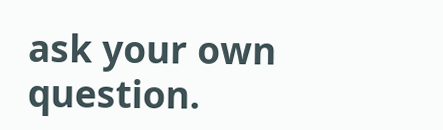ask your own question.